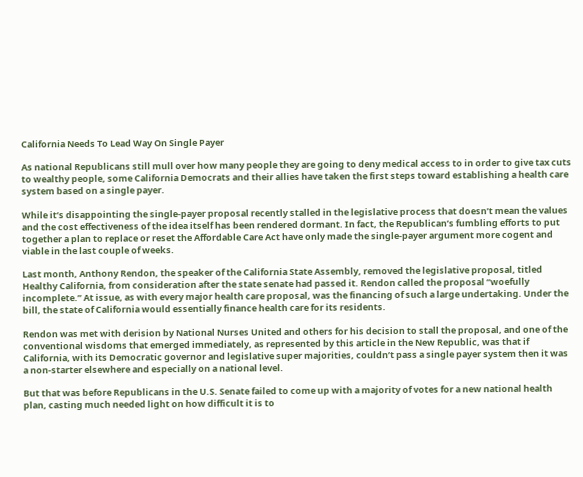California Needs To Lead Way On Single Payer

As national Republicans still mull over how many people they are going to deny medical access to in order to give tax cuts to wealthy people, some California Democrats and their allies have taken the first steps toward establishing a health care system based on a single payer.

While it’s disappointing the single-payer proposal recently stalled in the legislative process that doesn’t mean the values and the cost effectiveness of the idea itself has been rendered dormant. In fact, the Republican’s fumbling efforts to put together a plan to replace or reset the Affordable Care Act have only made the single-payer argument more cogent and viable in the last couple of weeks.

Last month, Anthony Rendon, the speaker of the California State Assembly, removed the legislative proposal, titled Healthy California, from consideration after the state senate had passed it. Rendon called the proposal “woefully incomplete.” At issue, as with every major health care proposal, was the financing of such a large undertaking. Under the bill, the state of California would essentially finance health care for its residents.

Rendon was met with derision by National Nurses United and others for his decision to stall the proposal, and one of the conventional wisdoms that emerged immediately, as represented by this article in the New Republic, was that if California, with its Democratic governor and legislative super majorities, couldn’t pass a single payer system then it was a non-starter elsewhere and especially on a national level.

But that was before Republicans in the U.S. Senate failed to come up with a majority of votes for a new national health plan, casting much needed light on how difficult it is to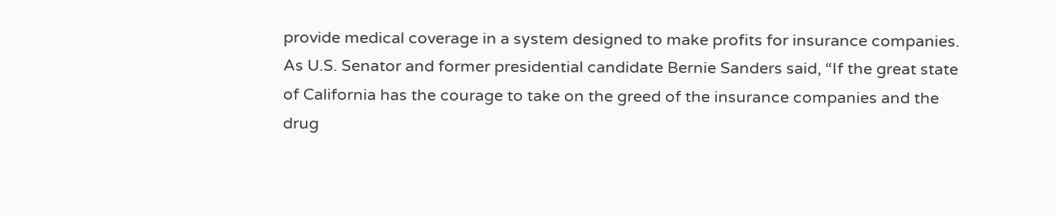provide medical coverage in a system designed to make profits for insurance companies. As U.S. Senator and former presidential candidate Bernie Sanders said, “If the great state of California has the courage to take on the greed of the insurance companies and the drug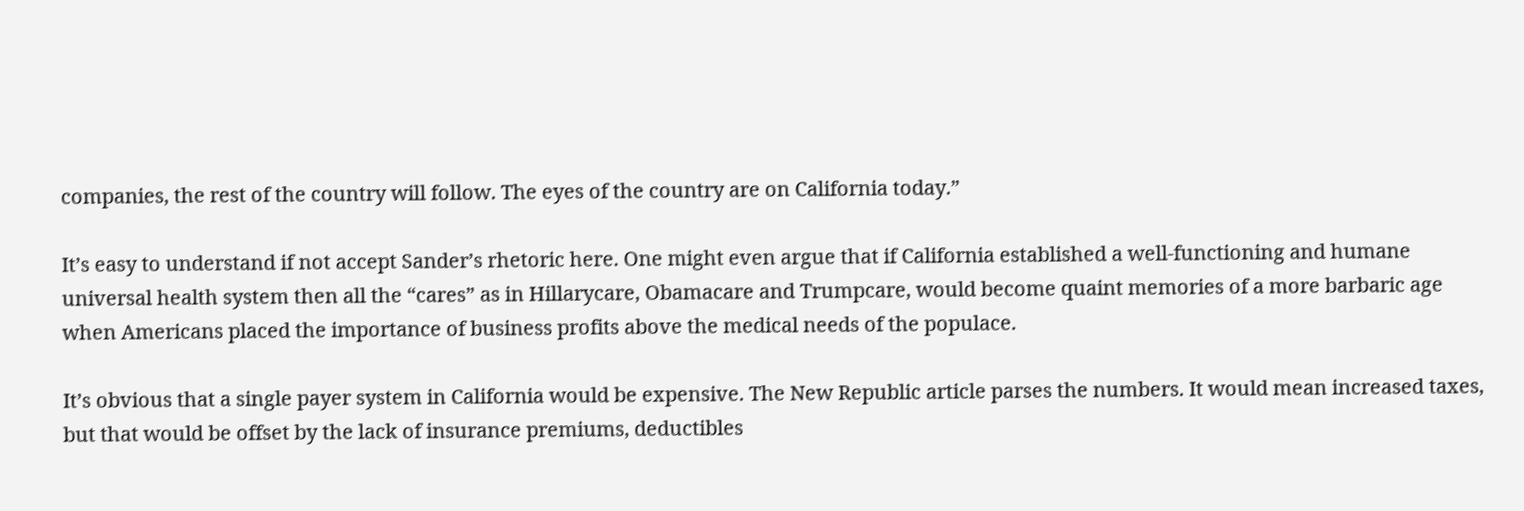companies, the rest of the country will follow. The eyes of the country are on California today.”

It’s easy to understand if not accept Sander’s rhetoric here. One might even argue that if California established a well-functioning and humane universal health system then all the “cares” as in Hillarycare, Obamacare and Trumpcare, would become quaint memories of a more barbaric age when Americans placed the importance of business profits above the medical needs of the populace.

It’s obvious that a single payer system in California would be expensive. The New Republic article parses the numbers. It would mean increased taxes, but that would be offset by the lack of insurance premiums, deductibles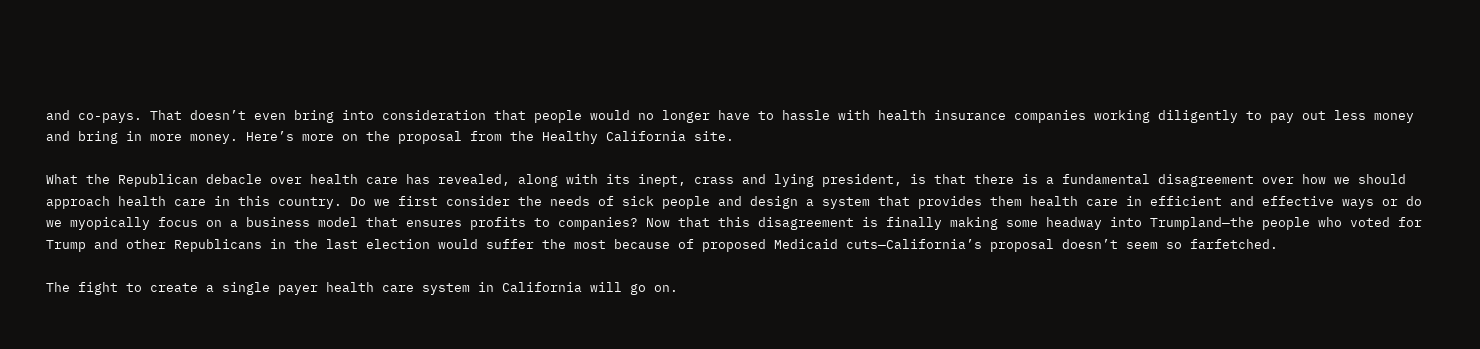and co-pays. That doesn’t even bring into consideration that people would no longer have to hassle with health insurance companies working diligently to pay out less money and bring in more money. Here’s more on the proposal from the Healthy California site.

What the Republican debacle over health care has revealed, along with its inept, crass and lying president, is that there is a fundamental disagreement over how we should approach health care in this country. Do we first consider the needs of sick people and design a system that provides them health care in efficient and effective ways or do we myopically focus on a business model that ensures profits to companies? Now that this disagreement is finally making some headway into Trumpland—the people who voted for Trump and other Republicans in the last election would suffer the most because of proposed Medicaid cuts—California’s proposal doesn’t seem so farfetched.

The fight to create a single payer health care system in California will go on.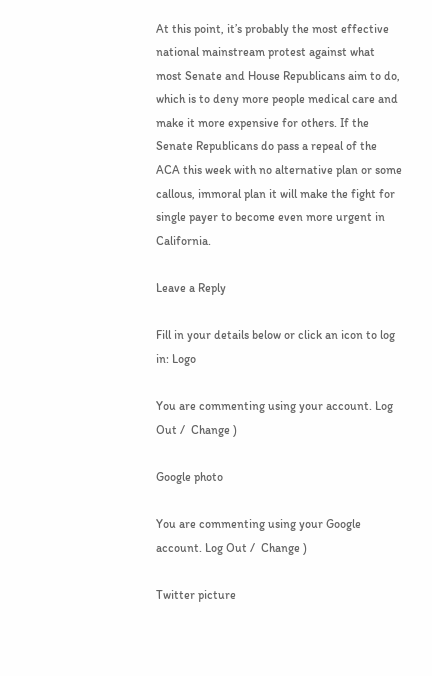At this point, it’s probably the most effective national mainstream protest against what most Senate and House Republicans aim to do, which is to deny more people medical care and make it more expensive for others. If the Senate Republicans do pass a repeal of the ACA this week with no alternative plan or some callous, immoral plan it will make the fight for single payer to become even more urgent in California.

Leave a Reply

Fill in your details below or click an icon to log in: Logo

You are commenting using your account. Log Out /  Change )

Google photo

You are commenting using your Google account. Log Out /  Change )

Twitter picture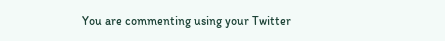You are commenting using your Twitter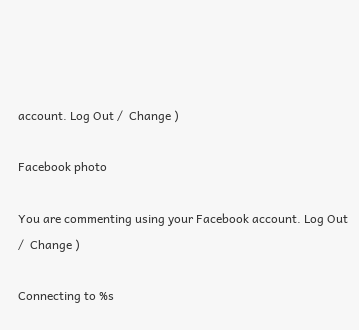account. Log Out /  Change )

Facebook photo

You are commenting using your Facebook account. Log Out /  Change )

Connecting to %s